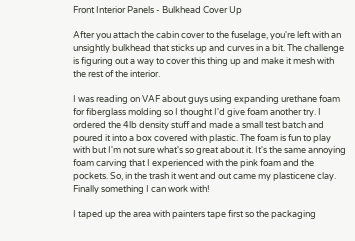Front Interior Panels - Bulkhead Cover Up

After you attach the cabin cover to the fuselage, you're left with an unsightly bulkhead that sticks up and curves in a bit. The challenge is figuring out a way to cover this thing up and make it mesh with the rest of the interior.

I was reading on VAF about guys using expanding urethane foam for fiberglass molding so I thought I'd give foam another try. I ordered the 4lb density stuff and made a small test batch and poured it into a box covered with plastic. The foam is fun to play with but I'm not sure what's so great about it. It's the same annoying foam carving that I experienced with the pink foam and the pockets. So, in the trash it went and out came my plasticene clay. Finally something I can work with!

I taped up the area with painters tape first so the packaging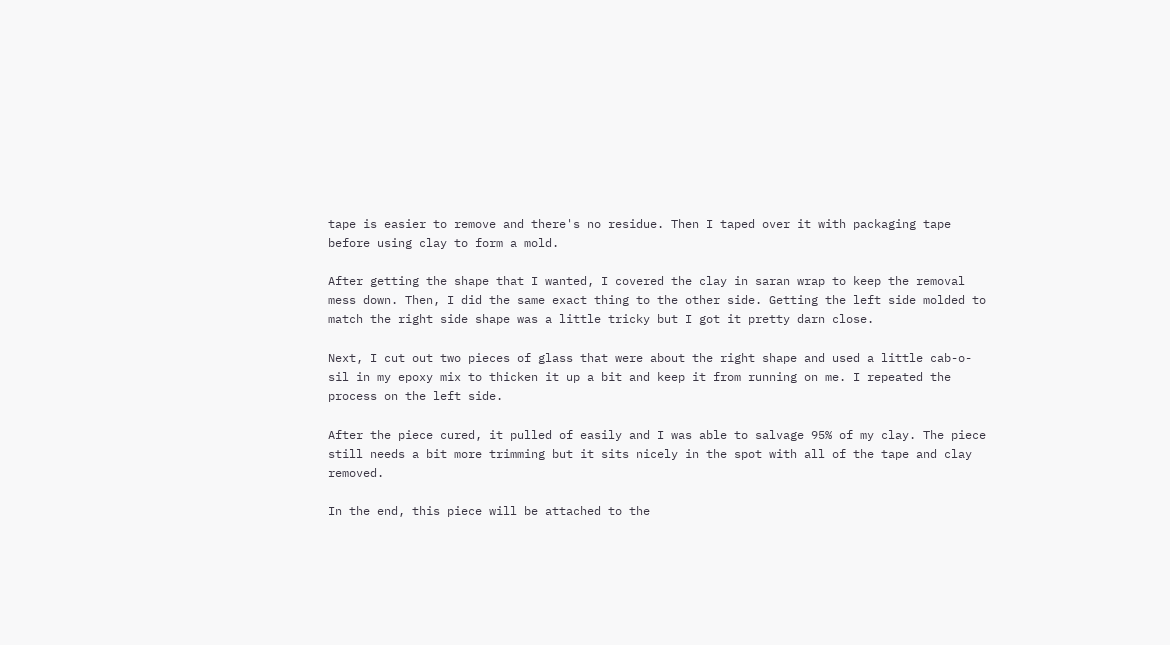tape is easier to remove and there's no residue. Then I taped over it with packaging tape before using clay to form a mold.

After getting the shape that I wanted, I covered the clay in saran wrap to keep the removal mess down. Then, I did the same exact thing to the other side. Getting the left side molded to match the right side shape was a little tricky but I got it pretty darn close.

Next, I cut out two pieces of glass that were about the right shape and used a little cab-o-sil in my epoxy mix to thicken it up a bit and keep it from running on me. I repeated the process on the left side.

After the piece cured, it pulled of easily and I was able to salvage 95% of my clay. The piece still needs a bit more trimming but it sits nicely in the spot with all of the tape and clay removed.

In the end, this piece will be attached to the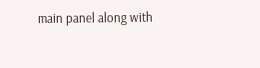main panel along with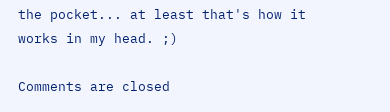the pocket... at least that's how it works in my head. ;)

Comments are closed